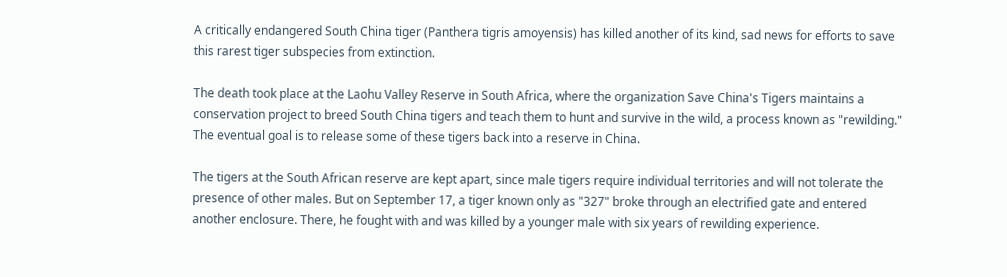A critically endangered South China tiger (Panthera tigris amoyensis) has killed another of its kind, sad news for efforts to save this rarest tiger subspecies from extinction.

The death took place at the Laohu Valley Reserve in South Africa, where the organization Save China's Tigers maintains a conservation project to breed South China tigers and teach them to hunt and survive in the wild, a process known as "rewilding." The eventual goal is to release some of these tigers back into a reserve in China.

The tigers at the South African reserve are kept apart, since male tigers require individual territories and will not tolerate the presence of other males. But on September 17, a tiger known only as "327" broke through an electrified gate and entered another enclosure. There, he fought with and was killed by a younger male with six years of rewilding experience.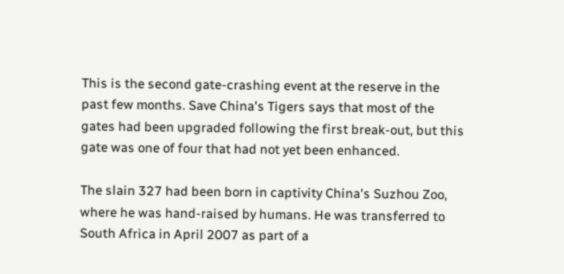This is the second gate-crashing event at the reserve in the past few months. Save China's Tigers says that most of the gates had been upgraded following the first break-out, but this gate was one of four that had not yet been enhanced.

The slain 327 had been born in captivity China's Suzhou Zoo, where he was hand-raised by humans. He was transferred to South Africa in April 2007 as part of a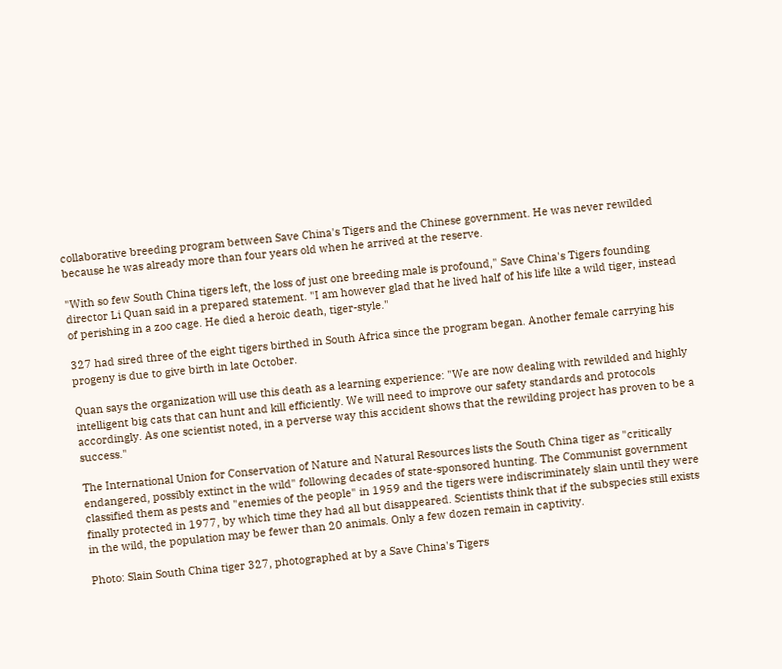collaborative breeding program between Save China's Tigers and the Chinese government. He was never rewilded because he was already more than four years old when he arrived at the reserve.

"With so few South China tigers left, the loss of just one breeding male is profound," Save China's Tigers founding director Li Quan said in a prepared statement. "I am however glad that he lived half of his life like a wild tiger, instead of perishing in a zoo cage. He died a heroic death, tiger-style."

327 had sired three of the eight tigers birthed in South Africa since the program began. Another female carrying his progeny is due to give birth in late October.

Quan says the organization will use this death as a learning experience: "We are now dealing with rewilded and highly intelligent big cats that can hunt and kill efficiently. We will need to improve our safety standards and protocols accordingly. As one scientist noted, in a perverse way this accident shows that the rewilding project has proven to be a success."

The International Union for Conservation of Nature and Natural Resources lists the South China tiger as "critically endangered, possibly extinct in the wild" following decades of state-sponsored hunting. The Communist government classified them as pests and "enemies of the people" in 1959 and the tigers were indiscriminately slain until they were finally protected in 1977, by which time they had all but disappeared. Scientists think that if the subspecies still exists in the wild, the population may be fewer than 20 animals. Only a few dozen remain in captivity.

Photo: Slain South China tiger 327, photographed at by a Save China's Tigers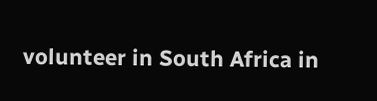volunteer in South Africa in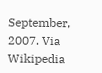September, 2007. Via Wikipedia